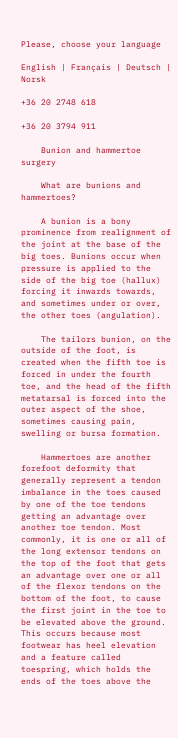Please, choose your language

English | Français | Deutsch | Norsk

+36 20 2748 618

+36 20 3794 911

    Bunion and hammertoe surgery

    What are bunions and hammertoes?

    A bunion is a bony prominence from realignment of the joint at the base of the big toes. Bunions occur when pressure is applied to the side of the big toe (hallux) forcing it inwards towards, and sometimes under or over, the other toes (angulation).

    The tailors bunion, on the outside of the foot, is created when the fifth toe is forced in under the fourth toe, and the head of the fifth metatarsal is forced into the outer aspect of the shoe, sometimes causing pain, swelling or bursa formation.

    Hammertoes are another forefoot deformity that generally represent a tendon imbalance in the toes caused by one of the toe tendons getting an advantage over another toe tendon. Most commonly, it is one or all of the long extensor tendons on the top of the foot that gets an advantage over one or all of the flexor tendons on the bottom of the foot, to cause the first joint in the toe to be elevated above the ground. This occurs because most footwear has heel elevation and a feature called toespring, which holds the ends of the toes above the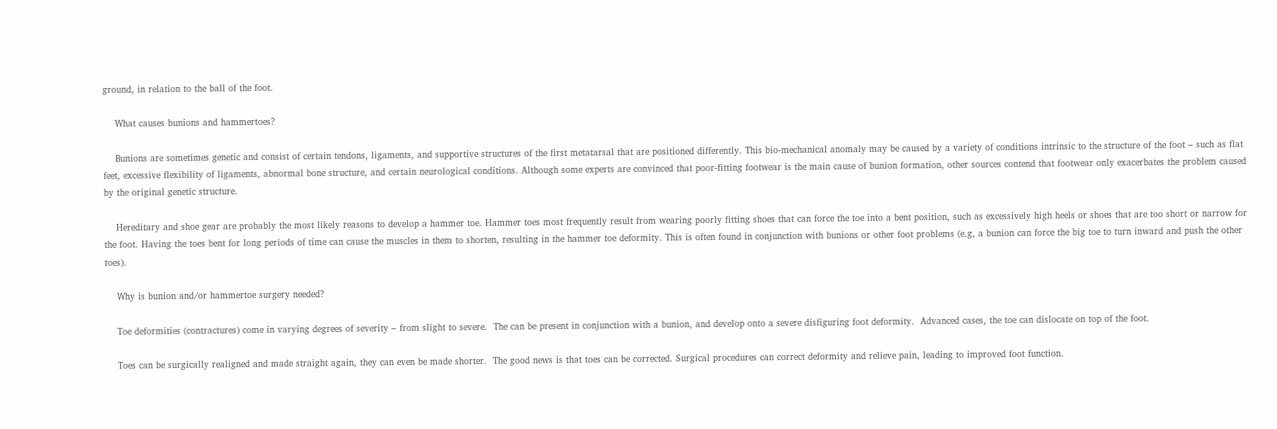ground, in relation to the ball of the foot.

    What causes bunions and hammertoes?

    Bunions are sometimes genetic and consist of certain tendons, ligaments, and supportive structures of the first metatarsal that are positioned differently. This bio-mechanical anomaly may be caused by a variety of conditions intrinsic to the structure of the foot – such as flat feet, excessive flexibility of ligaments, abnormal bone structure, and certain neurological conditions. Although some experts are convinced that poor-fitting footwear is the main cause of bunion formation, other sources contend that footwear only exacerbates the problem caused by the original genetic structure.

    Hereditary and shoe gear are probably the most likely reasons to develop a hammer toe. Hammer toes most frequently result from wearing poorly fitting shoes that can force the toe into a bent position, such as excessively high heels or shoes that are too short or narrow for the foot. Having the toes bent for long periods of time can cause the muscles in them to shorten, resulting in the hammer toe deformity. This is often found in conjunction with bunions or other foot problems (e.g, a bunion can force the big toe to turn inward and push the other toes).

    Why is bunion and/or hammertoe surgery needed?

    Toe deformities (contractures) come in varying degrees of severity – from slight to severe.  The can be present in conjunction with a bunion, and develop onto a severe disfiguring foot deformity.  Advanced cases, the toe can dislocate on top of the foot.

    Toes can be surgically realigned and made straight again, they can even be made shorter.  The good news is that toes can be corrected. Surgical procedures can correct deformity and relieve pain, leading to improved foot function.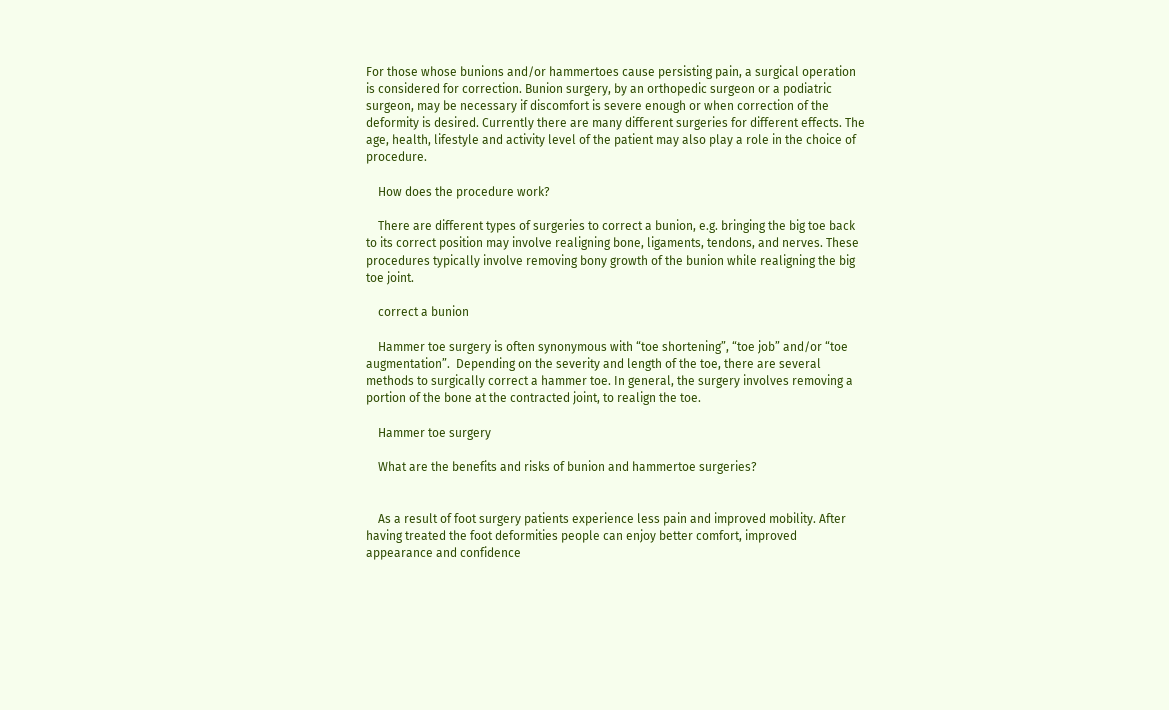For those whose bunions and/or hammertoes cause persisting pain, a surgical operation is considered for correction. Bunion surgery, by an orthopedic surgeon or a podiatric surgeon, may be necessary if discomfort is severe enough or when correction of the deformity is desired. Currently there are many different surgeries for different effects. The age, health, lifestyle and activity level of the patient may also play a role in the choice of procedure.

    How does the procedure work?

    There are different types of surgeries to correct a bunion, e.g. bringing the big toe back to its correct position may involve realigning bone, ligaments, tendons, and nerves. These procedures typically involve removing bony growth of the bunion while realigning the big toe joint.

    correct a bunion

    Hammer toe surgery is often synonymous with “toe shortening”, “toe job” and/or “toe augmentation”.  Depending on the severity and length of the toe, there are several methods to surgically correct a hammer toe. In general, the surgery involves removing a portion of the bone at the contracted joint, to realign the toe.

    Hammer toe surgery

    What are the benefits and risks of bunion and hammertoe surgeries?


    As a result of foot surgery patients experience less pain and improved mobility. After having treated the foot deformities people can enjoy better comfort, improved appearance and confidence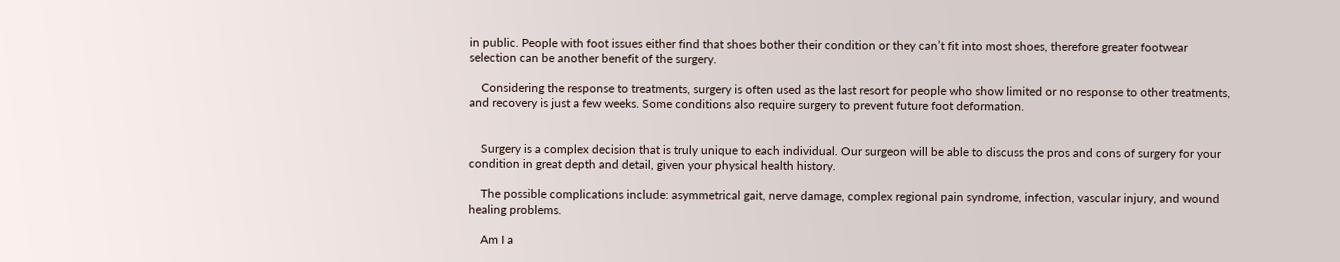in public. People with foot issues either find that shoes bother their condition or they can’t fit into most shoes, therefore greater footwear selection can be another benefit of the surgery.

    Considering the response to treatments, surgery is often used as the last resort for people who show limited or no response to other treatments, and recovery is just a few weeks. Some conditions also require surgery to prevent future foot deformation.


    Surgery is a complex decision that is truly unique to each individual. Our surgeon will be able to discuss the pros and cons of surgery for your condition in great depth and detail, given your physical health history.

    The possible complications include: asymmetrical gait, nerve damage, complex regional pain syndrome, infection, vascular injury, and wound healing problems.

    Am I a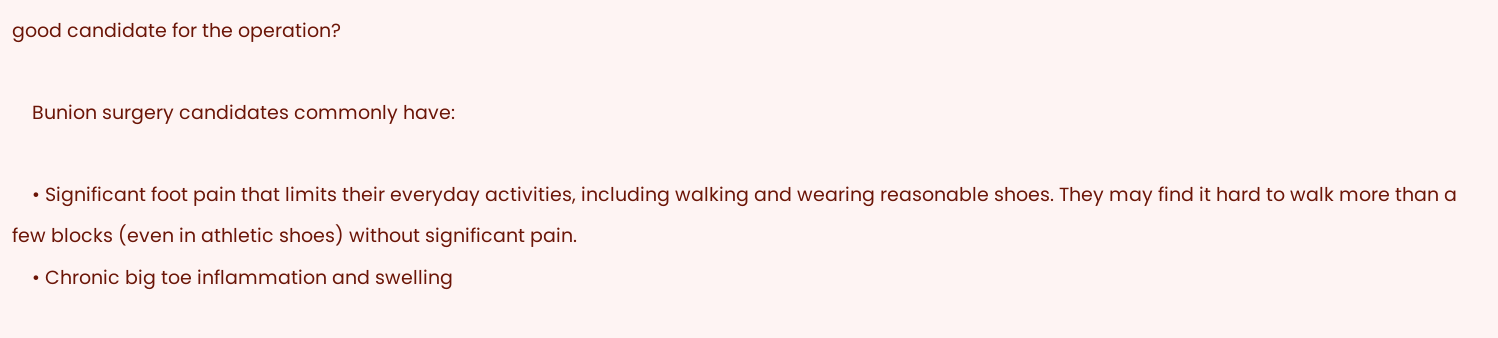good candidate for the operation?

    Bunion surgery candidates commonly have:

    • Significant foot pain that limits their everyday activities, including walking and wearing reasonable shoes. They may find it hard to walk more than a few blocks (even in athletic shoes) without significant pain.
    • Chronic big toe inflammation and swelling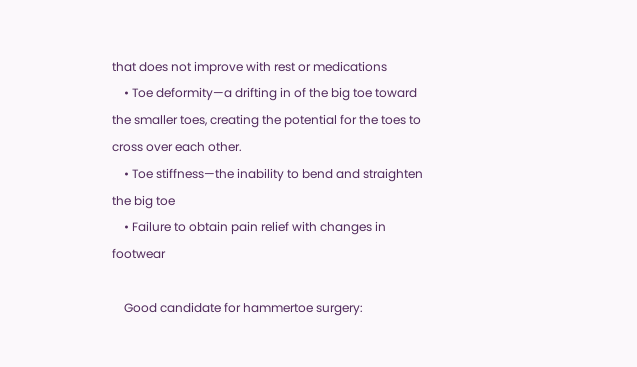that does not improve with rest or medications
    • Toe deformity—a drifting in of the big toe toward the smaller toes, creating the potential for the toes to cross over each other.
    • Toe stiffness—the inability to bend and straighten the big toe
    • Failure to obtain pain relief with changes in footwear

    Good candidate for hammertoe surgery: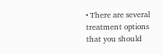• There are several treatment options that you should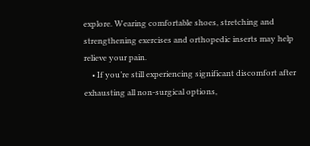explore. Wearing comfortable shoes, stretching and strengthening exercises and orthopedic inserts may help relieve your pain.
    • If you’re still experiencing significant discomfort after exhausting all non-surgical options,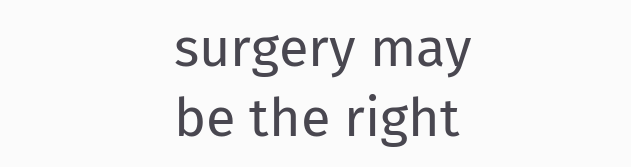surgery may be the right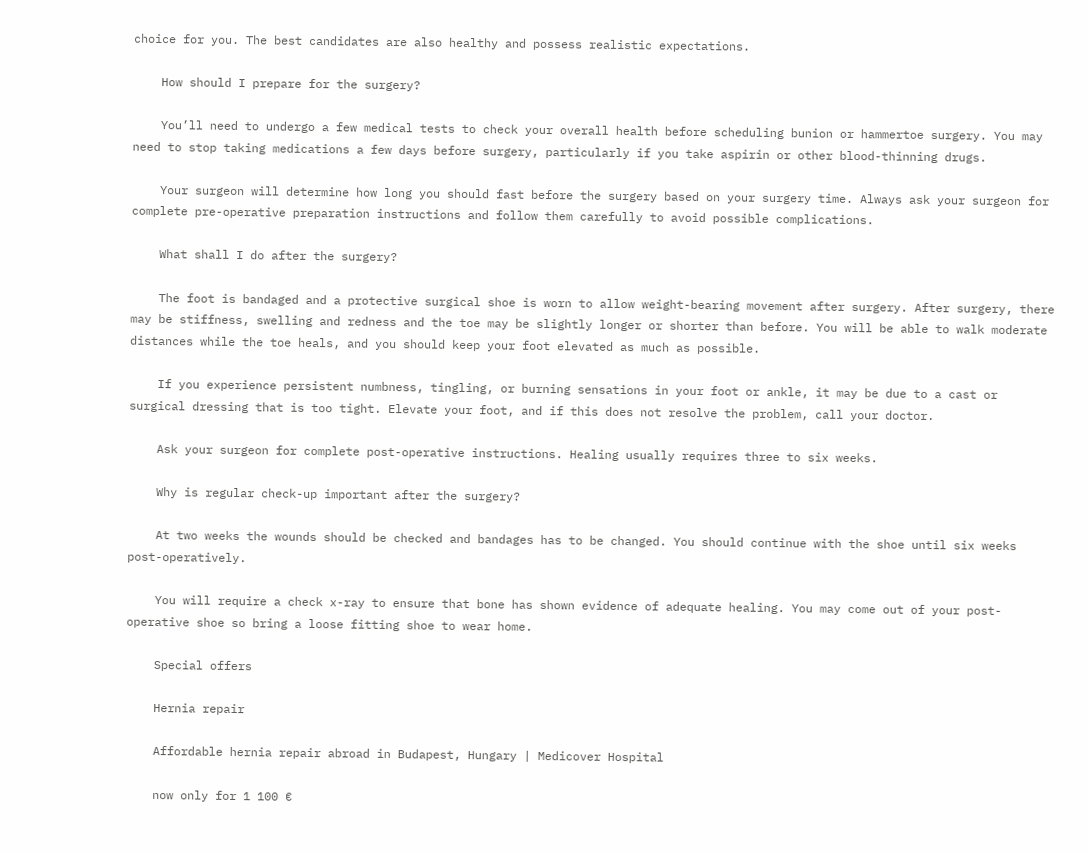choice for you. The best candidates are also healthy and possess realistic expectations.

    How should I prepare for the surgery?

    You’ll need to undergo a few medical tests to check your overall health before scheduling bunion or hammertoe surgery. You may need to stop taking medications a few days before surgery, particularly if you take aspirin or other blood-thinning drugs.

    Your surgeon will determine how long you should fast before the surgery based on your surgery time. Always ask your surgeon for complete pre-operative preparation instructions and follow them carefully to avoid possible complications.

    What shall I do after the surgery?

    The foot is bandaged and a protective surgical shoe is worn to allow weight-bearing movement after surgery. After surgery, there may be stiffness, swelling and redness and the toe may be slightly longer or shorter than before. You will be able to walk moderate distances while the toe heals, and you should keep your foot elevated as much as possible.

    If you experience persistent numbness, tingling, or burning sensations in your foot or ankle, it may be due to a cast or surgical dressing that is too tight. Elevate your foot, and if this does not resolve the problem, call your doctor.

    Ask your surgeon for complete post-operative instructions. Healing usually requires three to six weeks.

    Why is regular check-up important after the surgery?

    At two weeks the wounds should be checked and bandages has to be changed. You should continue with the shoe until six weeks post-operatively.

    You will require a check x-ray to ensure that bone has shown evidence of adequate healing. You may come out of your post-operative shoe so bring a loose fitting shoe to wear home.

    Special offers

    Hernia repair

    Affordable hernia repair abroad in Budapest, Hungary | Medicover Hospital

    now only for 1 100 €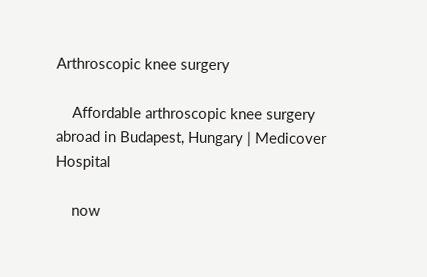Arthroscopic knee surgery

    Affordable arthroscopic knee surgery abroad in Budapest, Hungary | Medicover Hospital

    now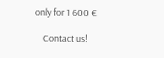only for 1 600 €

    Contact us!